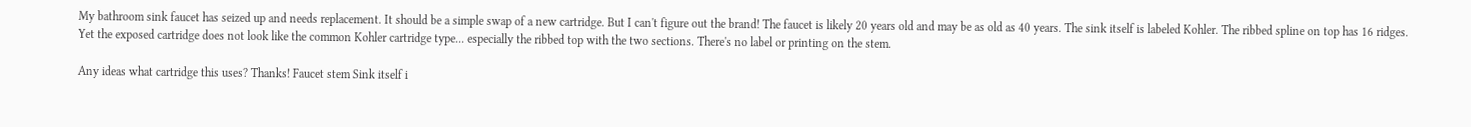My bathroom sink faucet has seized up and needs replacement. It should be a simple swap of a new cartridge. But I can't figure out the brand! The faucet is likely 20 years old and may be as old as 40 years. The sink itself is labeled Kohler. The ribbed spline on top has 16 ridges. Yet the exposed cartridge does not look like the common Kohler cartridge type... especially the ribbed top with the two sections. There's no label or printing on the stem.

Any ideas what cartridge this uses? Thanks! Faucet stem Sink itself i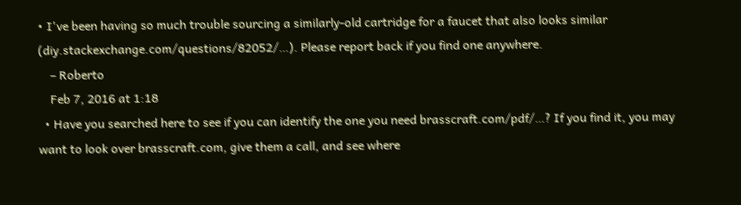• I've been having so much trouble sourcing a similarly-old cartridge for a faucet that also looks similar (diy.stackexchange.com/questions/82052/…). Please report back if you find one anywhere.
    – Roberto
    Feb 7, 2016 at 1:18
  • Have you searched here to see if you can identify the one you need brasscraft.com/pdf/…? If you find it, you may want to look over brasscraft.com, give them a call, and see where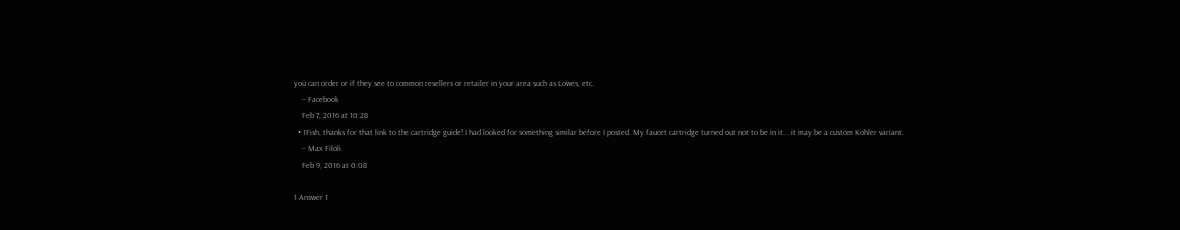you can order or if they see to common resellers or retailer in your area such as Lowes, etc.
    – Facebook
    Feb 7, 2016 at 10:28
  • 1Fish, thanks for that link to the cartridge guide! I had looked for something similar before I posted. My faucet cartridge turned out not to be in it... it may be a custom Kohler variant.
    – Max Filoli
    Feb 9, 2016 at 0:08

1 Answer 1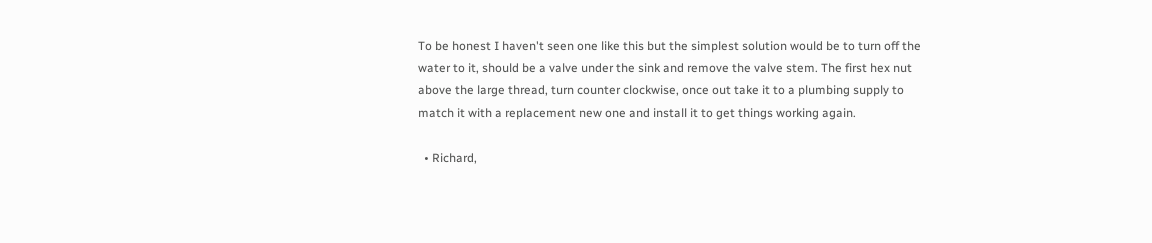To be honest I haven't seen one like this but the simplest solution would be to turn off the water to it, should be a valve under the sink and remove the valve stem. The first hex nut above the large thread, turn counter clockwise, once out take it to a plumbing supply to match it with a replacement new one and install it to get things working again.

  • Richard,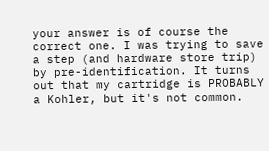your answer is of course the correct one. I was trying to save a step (and hardware store trip) by pre-identification. It turns out that my cartridge is PROBABLY a Kohler, but it's not common.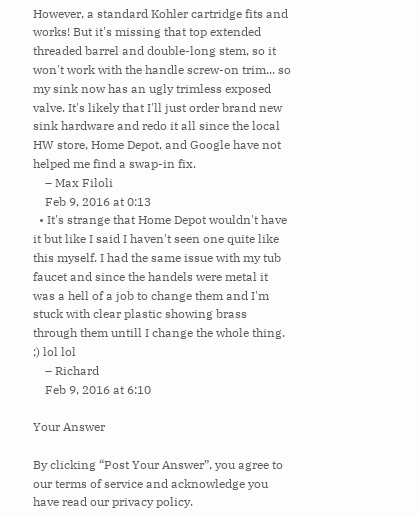However, a standard Kohler cartridge fits and works! But it's missing that top extended threaded barrel and double-long stem, so it won't work with the handle screw-on trim... so my sink now has an ugly trimless exposed valve. It's likely that I'll just order brand new sink hardware and redo it all since the local HW store, Home Depot, and Google have not helped me find a swap-in fix.
    – Max Filoli
    Feb 9, 2016 at 0:13
  • It's strange that Home Depot wouldn't have it but like I said I haven't seen one quite like this myself. I had the same issue with my tub faucet and since the handels were metal it was a hell of a job to change them and I'm stuck with clear plastic showing brass through them untill I change the whole thing. ;) lol lol
    – Richard
    Feb 9, 2016 at 6:10

Your Answer

By clicking “Post Your Answer”, you agree to our terms of service and acknowledge you have read our privacy policy.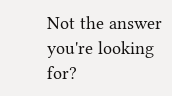Not the answer you're looking for?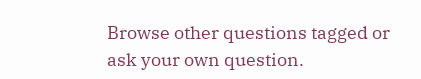Browse other questions tagged or ask your own question.